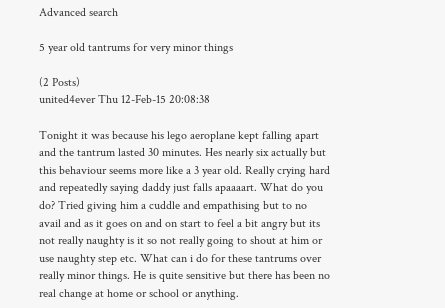Advanced search

5 year old tantrums for very minor things

(2 Posts)
united4ever Thu 12-Feb-15 20:08:38

Tonight it was because his lego aeroplane kept falling apart and the tantrum lasted 30 minutes. Hes nearly six actually but this behaviour seems more like a 3 year old. Really crying hard and repeatedly saying daddy just falls apaaaart. What do you do? Tried giving him a cuddle and empathising but to no avail and as it goes on and on start to feel a bit angry but its not really naughty is it so not really going to shout at him or use naughty step etc. What can i do for these tantrums over really minor things. He is quite sensitive but there has been no real change at home or school or anything.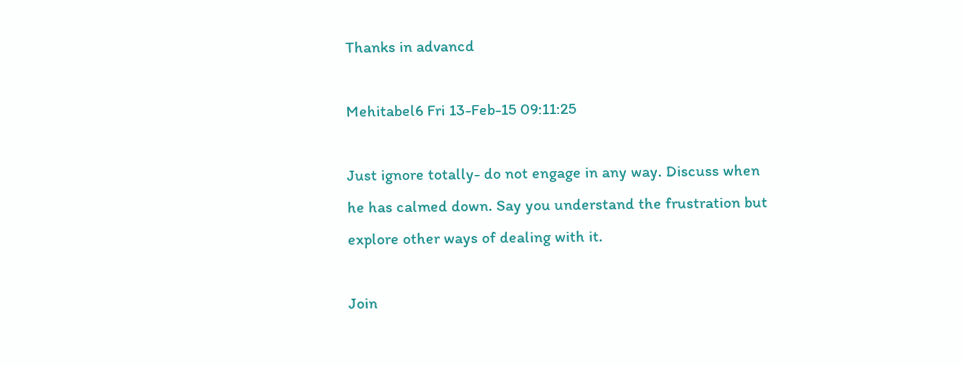Thanks in advancd

Mehitabel6 Fri 13-Feb-15 09:11:25

Just ignore totally- do not engage in any way. Discuss when he has calmed down. Say you understand the frustration but explore other ways of dealing with it.

Join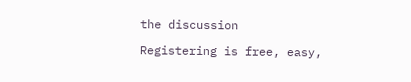the discussion

Registering is free, easy,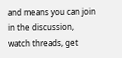and means you can join in the discussion, watch threads, get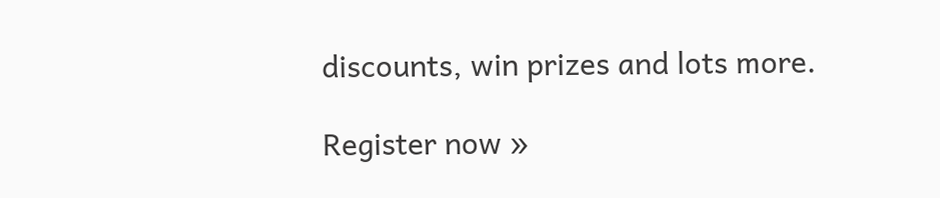discounts, win prizes and lots more.

Register now »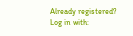Already registered? Log in with: